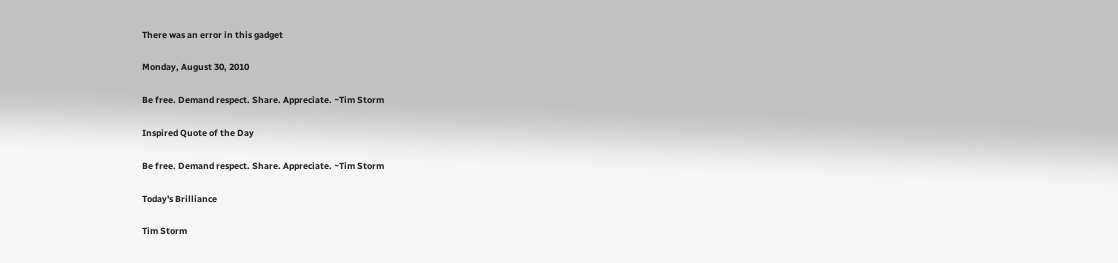There was an error in this gadget

Monday, August 30, 2010

Be free. Demand respect. Share. Appreciate. ~Tim Storm

Inspired Quote of the Day

Be free. Demand respect. Share. Appreciate. ~Tim Storm

Today's Brilliance

Tim Storm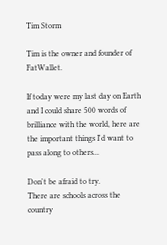Tim Storm

Tim is the owner and founder of FatWallet.

If today were my last day on Earth and I could share 500 words of brilliance with the world, here are the important things I'd want to pass along to others...

Don't be afraid to try.
There are schools across the country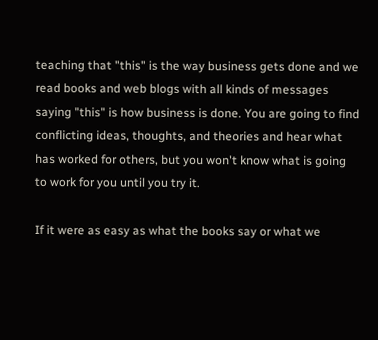teaching that "this" is the way business gets done and we read books and web blogs with all kinds of messages saying "this" is how business is done. You are going to find conflicting ideas, thoughts, and theories and hear what has worked for others, but you won't know what is going to work for you until you try it.

If it were as easy as what the books say or what we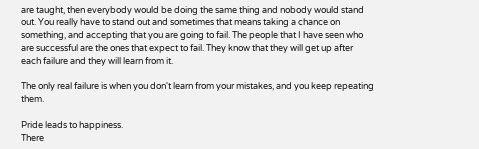are taught, then everybody would be doing the same thing and nobody would stand out. You really have to stand out and sometimes that means taking a chance on something, and accepting that you are going to fail. The people that I have seen who are successful are the ones that expect to fail. They know that they will get up after each failure and they will learn from it.

The only real failure is when you don't learn from your mistakes, and you keep repeating them.

Pride leads to happiness.
There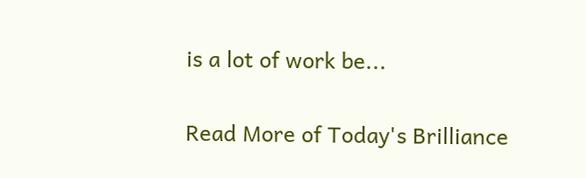is a lot of work be...

Read More of Today's Brilliance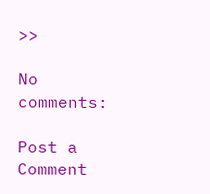>>

No comments:

Post a Comment